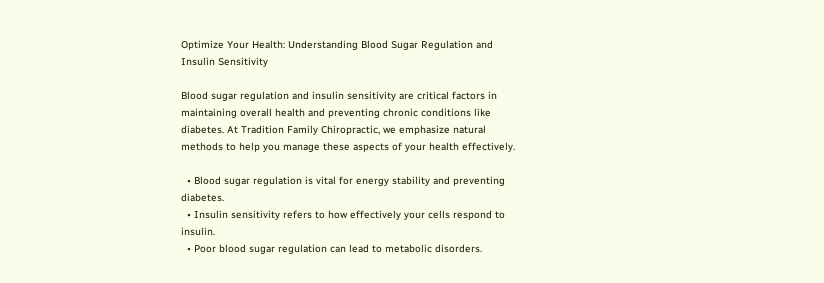Optimize Your Health: Understanding Blood Sugar Regulation and Insulin Sensitivity

Blood sugar regulation and insulin sensitivity are critical factors in maintaining overall health and preventing chronic conditions like diabetes. At Tradition Family Chiropractic, we emphasize natural methods to help you manage these aspects of your health effectively.

  • Blood sugar regulation is vital for energy stability and preventing diabetes.
  • Insulin sensitivity refers to how effectively your cells respond to insulin.
  • Poor blood sugar regulation can lead to metabolic disorders.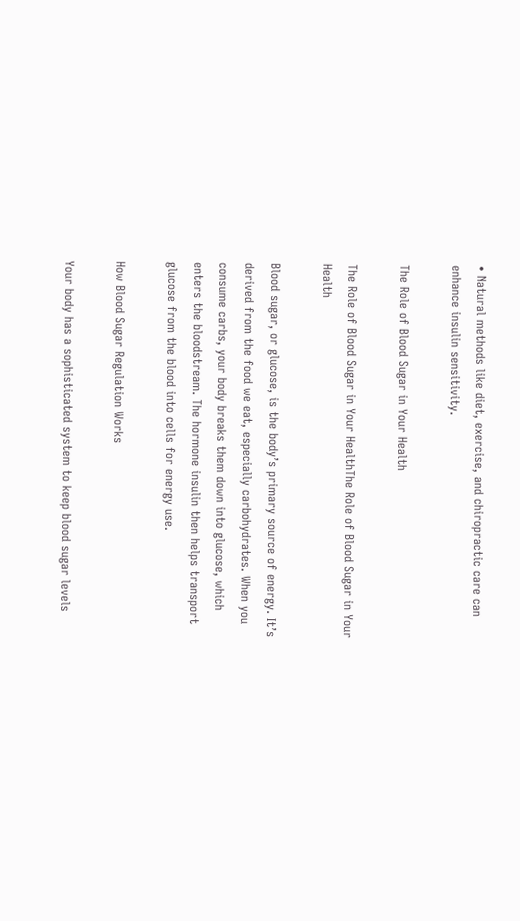• Natural methods like diet, exercise, and chiropractic care can enhance insulin sensitivity.

The Role of Blood Sugar in Your Health

The Role of Blood Sugar in Your HealthThe Role of Blood Sugar in Your Health

Blood sugar, or glucose, is the body’s primary source of energy. It’s derived from the food we eat, especially carbohydrates. When you consume carbs, your body breaks them down into glucose, which enters the bloodstream. The hormone insulin then helps transport glucose from the blood into cells for energy use.

How Blood Sugar Regulation Works

Your body has a sophisticated system to keep blood sugar levels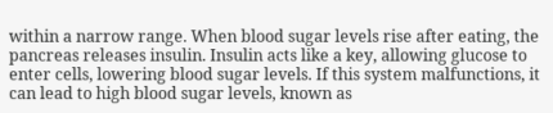within a narrow range. When blood sugar levels rise after eating, the pancreas releases insulin. Insulin acts like a key, allowing glucose to enter cells, lowering blood sugar levels. If this system malfunctions, it can lead to high blood sugar levels, known as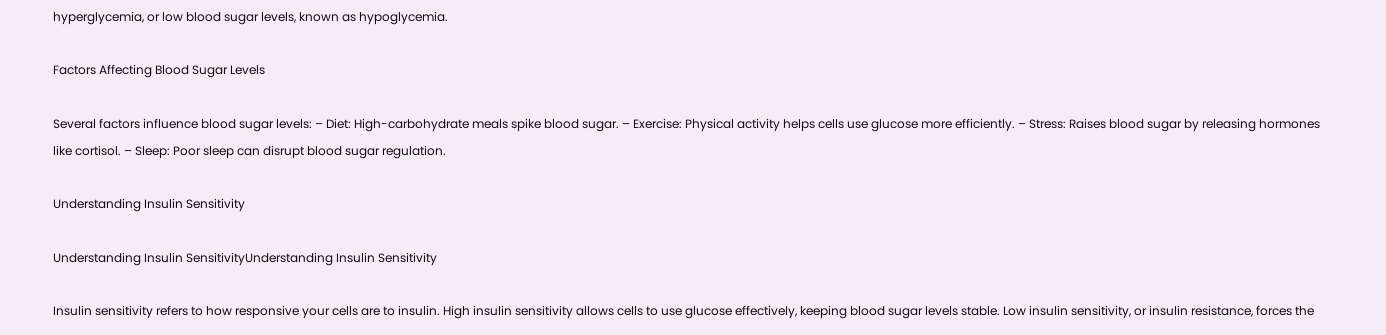hyperglycemia, or low blood sugar levels, known as hypoglycemia.

Factors Affecting Blood Sugar Levels

Several factors influence blood sugar levels: – Diet: High-carbohydrate meals spike blood sugar. – Exercise: Physical activity helps cells use glucose more efficiently. – Stress: Raises blood sugar by releasing hormones like cortisol. – Sleep: Poor sleep can disrupt blood sugar regulation.

Understanding Insulin Sensitivity

Understanding Insulin SensitivityUnderstanding Insulin Sensitivity

Insulin sensitivity refers to how responsive your cells are to insulin. High insulin sensitivity allows cells to use glucose effectively, keeping blood sugar levels stable. Low insulin sensitivity, or insulin resistance, forces the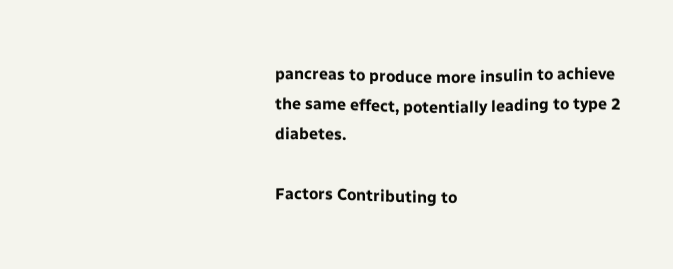pancreas to produce more insulin to achieve the same effect, potentially leading to type 2 diabetes.

Factors Contributing to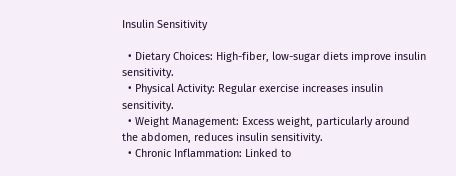Insulin Sensitivity

  • Dietary Choices: High-fiber, low-sugar diets improve insulin sensitivity.
  • Physical Activity: Regular exercise increases insulin sensitivity.
  • Weight Management: Excess weight, particularly around the abdomen, reduces insulin sensitivity.
  • Chronic Inflammation: Linked to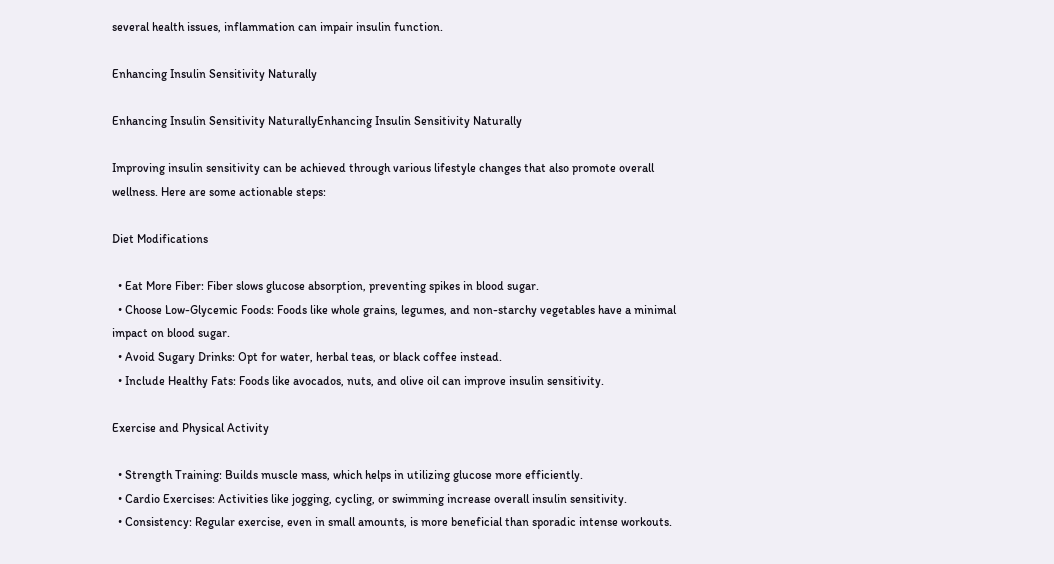several health issues, inflammation can impair insulin function.

Enhancing Insulin Sensitivity Naturally

Enhancing Insulin Sensitivity NaturallyEnhancing Insulin Sensitivity Naturally

Improving insulin sensitivity can be achieved through various lifestyle changes that also promote overall wellness. Here are some actionable steps:

Diet Modifications

  • Eat More Fiber: Fiber slows glucose absorption, preventing spikes in blood sugar.
  • Choose Low-Glycemic Foods: Foods like whole grains, legumes, and non-starchy vegetables have a minimal impact on blood sugar.
  • Avoid Sugary Drinks: Opt for water, herbal teas, or black coffee instead.
  • Include Healthy Fats: Foods like avocados, nuts, and olive oil can improve insulin sensitivity.

Exercise and Physical Activity

  • Strength Training: Builds muscle mass, which helps in utilizing glucose more efficiently.
  • Cardio Exercises: Activities like jogging, cycling, or swimming increase overall insulin sensitivity.
  • Consistency: Regular exercise, even in small amounts, is more beneficial than sporadic intense workouts.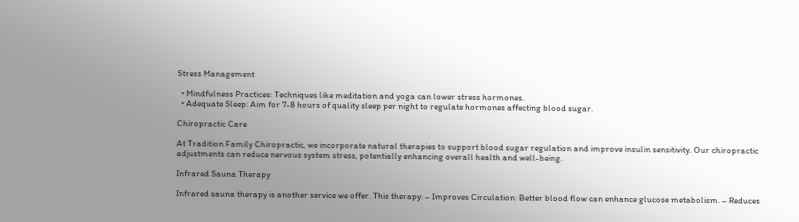Stress Management

  • Mindfulness Practices: Techniques like meditation and yoga can lower stress hormones.
  • Adequate Sleep: Aim for 7-8 hours of quality sleep per night to regulate hormones affecting blood sugar.

Chiropractic Care

At Tradition Family Chiropractic, we incorporate natural therapies to support blood sugar regulation and improve insulin sensitivity. Our chiropractic adjustments can reduce nervous system stress, potentially enhancing overall health and well-being.

Infrared Sauna Therapy

Infrared sauna therapy is another service we offer. This therapy: – Improves Circulation: Better blood flow can enhance glucose metabolism. – Reduces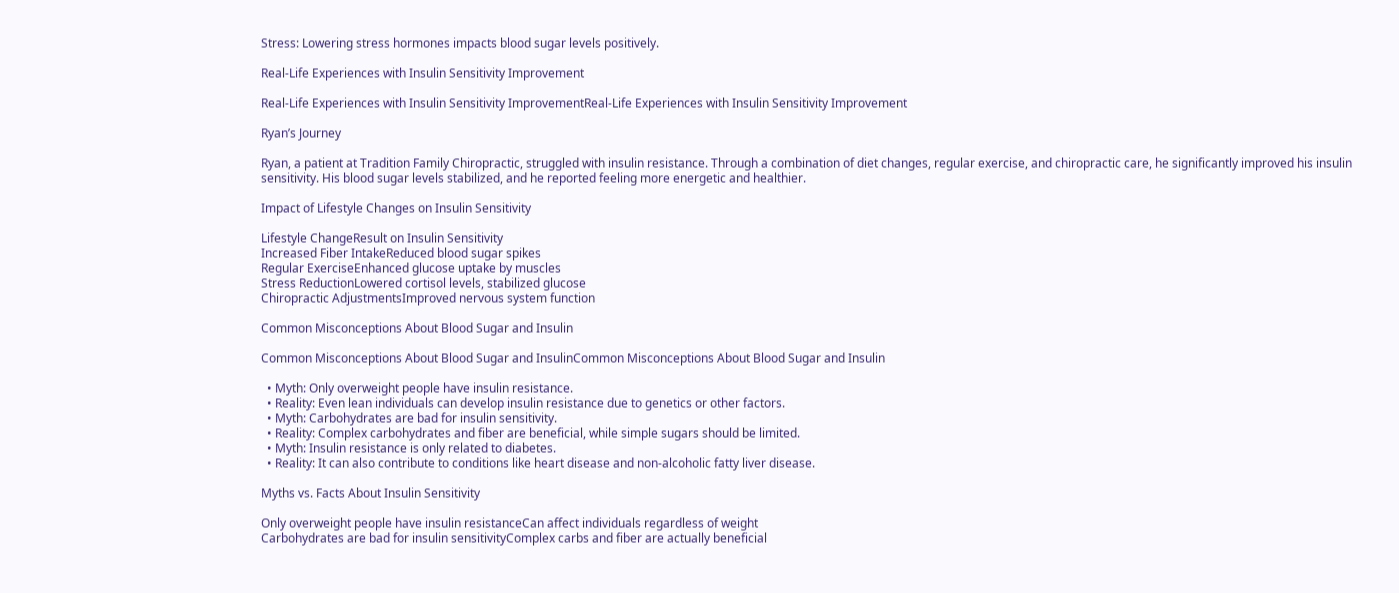Stress: Lowering stress hormones impacts blood sugar levels positively.

Real-Life Experiences with Insulin Sensitivity Improvement

Real-Life Experiences with Insulin Sensitivity ImprovementReal-Life Experiences with Insulin Sensitivity Improvement

Ryan’s Journey

Ryan, a patient at Tradition Family Chiropractic, struggled with insulin resistance. Through a combination of diet changes, regular exercise, and chiropractic care, he significantly improved his insulin sensitivity. His blood sugar levels stabilized, and he reported feeling more energetic and healthier.

Impact of Lifestyle Changes on Insulin Sensitivity

Lifestyle ChangeResult on Insulin Sensitivity
Increased Fiber IntakeReduced blood sugar spikes
Regular ExerciseEnhanced glucose uptake by muscles
Stress ReductionLowered cortisol levels, stabilized glucose
Chiropractic AdjustmentsImproved nervous system function

Common Misconceptions About Blood Sugar and Insulin

Common Misconceptions About Blood Sugar and InsulinCommon Misconceptions About Blood Sugar and Insulin

  • Myth: Only overweight people have insulin resistance.
  • Reality: Even lean individuals can develop insulin resistance due to genetics or other factors.
  • Myth: Carbohydrates are bad for insulin sensitivity.
  • Reality: Complex carbohydrates and fiber are beneficial, while simple sugars should be limited.
  • Myth: Insulin resistance is only related to diabetes.
  • Reality: It can also contribute to conditions like heart disease and non-alcoholic fatty liver disease.

Myths vs. Facts About Insulin Sensitivity

Only overweight people have insulin resistanceCan affect individuals regardless of weight
Carbohydrates are bad for insulin sensitivityComplex carbs and fiber are actually beneficial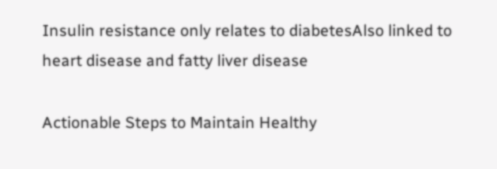Insulin resistance only relates to diabetesAlso linked to heart disease and fatty liver disease

Actionable Steps to Maintain Healthy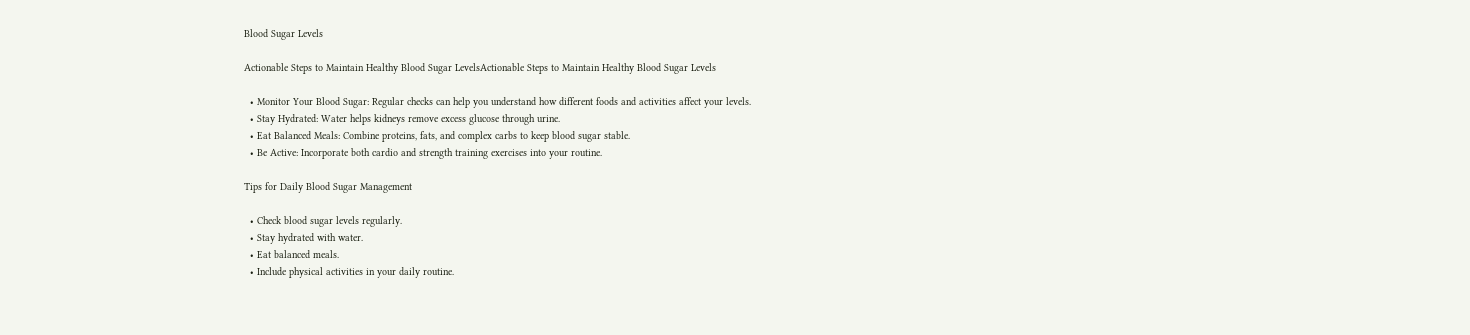Blood Sugar Levels

Actionable Steps to Maintain Healthy Blood Sugar LevelsActionable Steps to Maintain Healthy Blood Sugar Levels

  • Monitor Your Blood Sugar: Regular checks can help you understand how different foods and activities affect your levels.
  • Stay Hydrated: Water helps kidneys remove excess glucose through urine.
  • Eat Balanced Meals: Combine proteins, fats, and complex carbs to keep blood sugar stable.
  • Be Active: Incorporate both cardio and strength training exercises into your routine.

Tips for Daily Blood Sugar Management

  • Check blood sugar levels regularly.
  • Stay hydrated with water.
  • Eat balanced meals.
  • Include physical activities in your daily routine.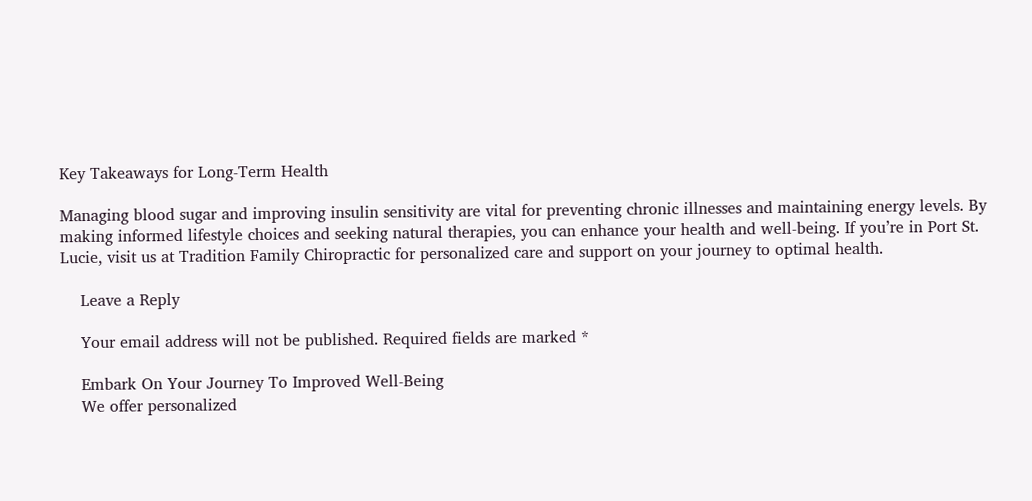Key Takeaways for Long-Term Health

Managing blood sugar and improving insulin sensitivity are vital for preventing chronic illnesses and maintaining energy levels. By making informed lifestyle choices and seeking natural therapies, you can enhance your health and well-being. If you’re in Port St. Lucie, visit us at Tradition Family Chiropractic for personalized care and support on your journey to optimal health.

    Leave a Reply

    Your email address will not be published. Required fields are marked *

    Embark On Your Journey To Improved Well-Being
    We offer personalized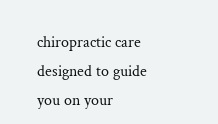chiropractic care designed to guide you on your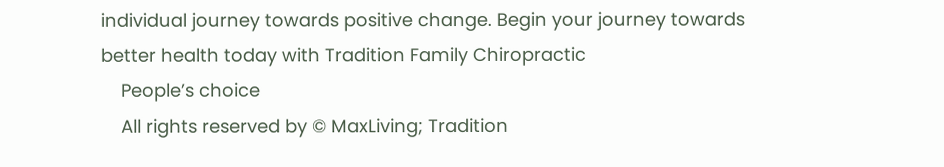individual journey towards positive change. Begin your journey towards better health today with Tradition Family Chiropractic
    People’s choice
    All rights reserved by © MaxLiving; Tradition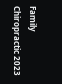Family Chiropractic 2023